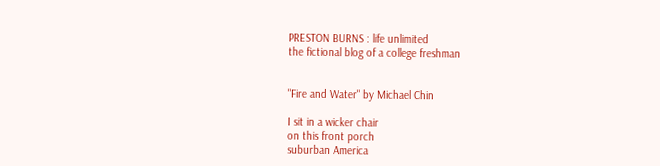PRESTON BURNS : life unlimited
the fictional blog of a college freshman


"Fire and Water" by Michael Chin

I sit in a wicker chair
on this front porch
suburban America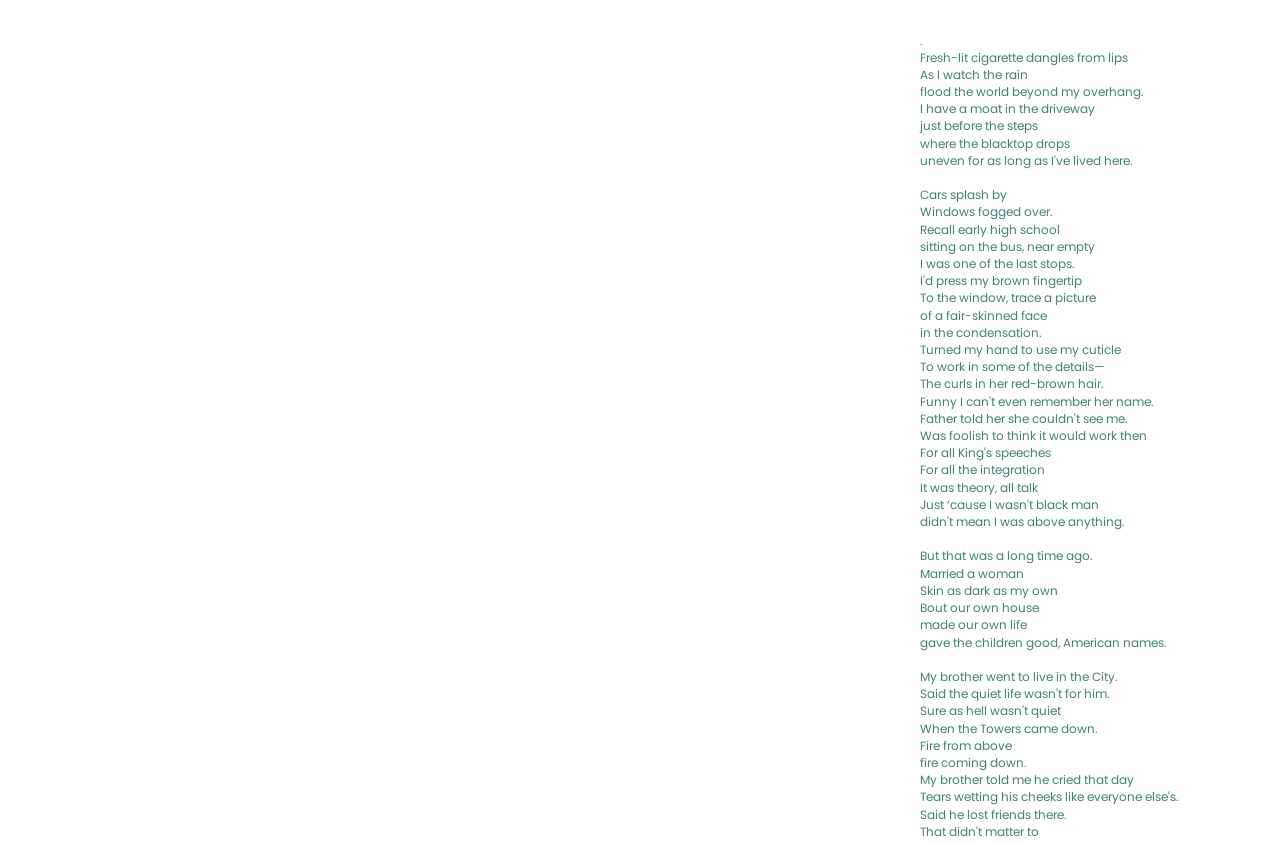.
Fresh-lit cigarette dangles from lips
As I watch the rain
flood the world beyond my overhang.
I have a moat in the driveway
just before the steps
where the blacktop drops
uneven for as long as I've lived here.

Cars splash by
Windows fogged over.
Recall early high school
sitting on the bus, near empty
I was one of the last stops.
I'd press my brown fingertip
To the window, trace a picture
of a fair-skinned face
in the condensation.
Turned my hand to use my cuticle
To work in some of the details—
The curls in her red-brown hair.
Funny I can't even remember her name.
Father told her she couldn't see me.
Was foolish to think it would work then
For all King's speeches
For all the integration
It was theory, all talk
Just ‘cause I wasn't black man
didn't mean I was above anything.

But that was a long time ago.
Married a woman
Skin as dark as my own
Bout our own house
made our own life
gave the children good, American names.

My brother went to live in the City.
Said the quiet life wasn't for him.
Sure as hell wasn't quiet
When the Towers came down.
Fire from above
fire coming down.
My brother told me he cried that day
Tears wetting his cheeks like everyone else's.
Said he lost friends there.
That didn't matter to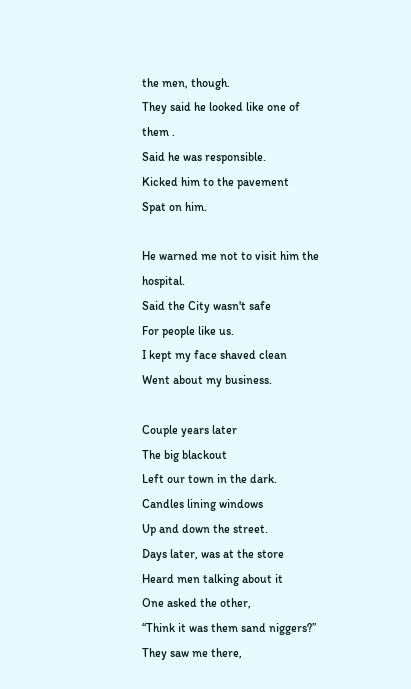the men, though.
They said he looked like one of them .
Said he was responsible.
Kicked him to the pavement
Spat on him.

He warned me not to visit him the hospital.
Said the City wasn't safe
For people like us.
I kept my face shaved clean
Went about my business.

Couple years later
The big blackout
Left our town in the dark.
Candles lining windows
Up and down the street.
Days later, was at the store
Heard men talking about it
One asked the other,
“Think it was them sand niggers?”
They saw me there,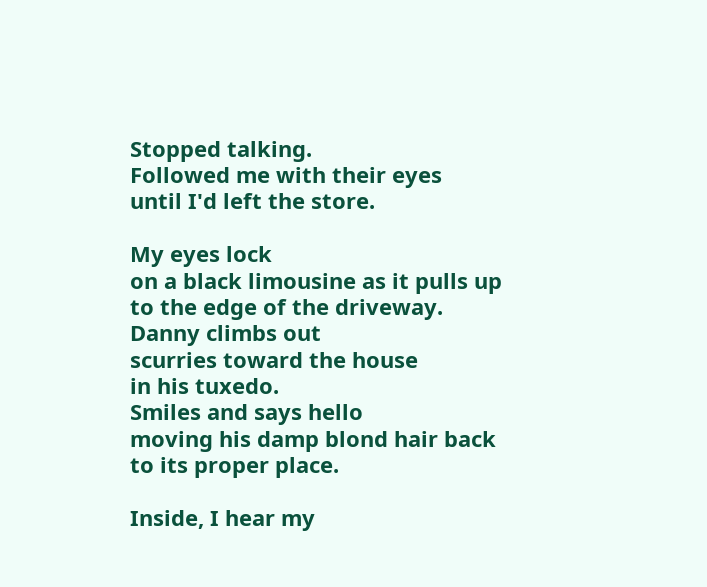Stopped talking.
Followed me with their eyes
until I'd left the store.

My eyes lock
on a black limousine as it pulls up
to the edge of the driveway.
Danny climbs out
scurries toward the house
in his tuxedo.
Smiles and says hello
moving his damp blond hair back
to its proper place.

Inside, I hear my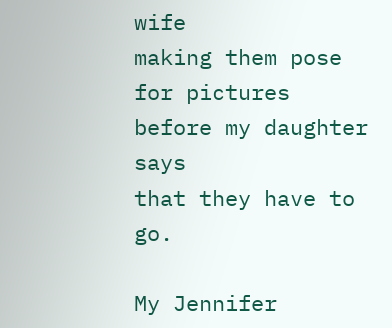wife
making them pose for pictures
before my daughter says
that they have to go.

My Jennifer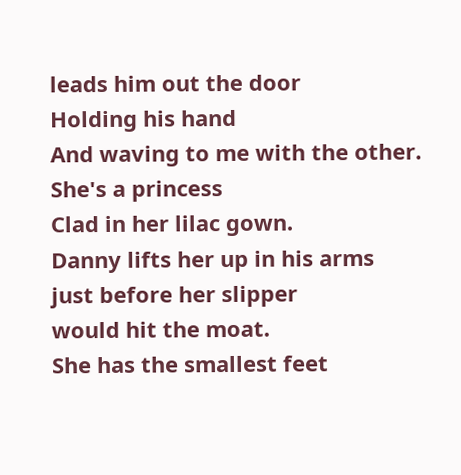leads him out the door
Holding his hand
And waving to me with the other.
She's a princess
Clad in her lilac gown.
Danny lifts her up in his arms
just before her slipper
would hit the moat.
She has the smallest feet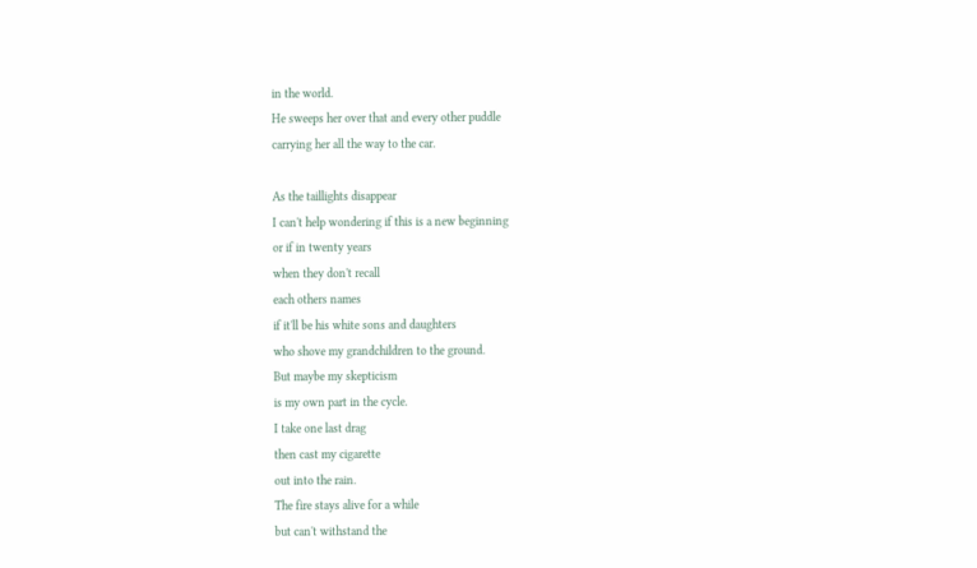in the world.
He sweeps her over that and every other puddle
carrying her all the way to the car.

As the taillights disappear
I can't help wondering if this is a new beginning
or if in twenty years
when they don't recall
each others names
if it'll be his white sons and daughters
who shove my grandchildren to the ground.
But maybe my skepticism
is my own part in the cycle.
I take one last drag
then cast my cigarette
out into the rain.
The fire stays alive for a while
but can't withstand the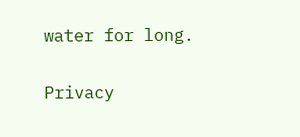water for long.

Privacy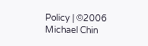Policy | ©2006 Michael Chin